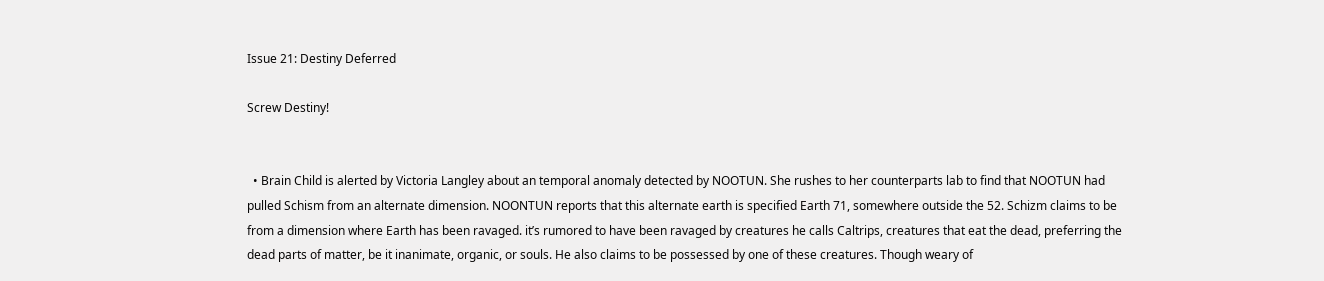Issue 21: Destiny Deferred

Screw Destiny!


  • Brain Child is alerted by Victoria Langley about an temporal anomaly detected by NOOTUN. She rushes to her counterparts lab to find that NOOTUN had pulled Schism from an alternate dimension. NOONTUN reports that this alternate earth is specified Earth 71, somewhere outside the 52. Schizm claims to be from a dimension where Earth has been ravaged. it’s rumored to have been ravaged by creatures he calls Caltrips, creatures that eat the dead, preferring the dead parts of matter, be it inanimate, organic, or souls. He also claims to be possessed by one of these creatures. Though weary of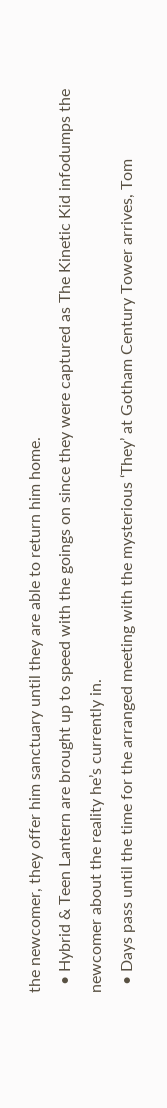the newcomer, they offer him sanctuary until they are able to return him home.
  • Hybrid & Teen Lantern are brought up to speed with the goings on since they were captured as The Kinetic Kid infodumps the newcomer about the reality he’s currently in.
  • Days pass until the time for the arranged meeting with the mysterious ‘They’ at Gotham Century Tower arrives, Tom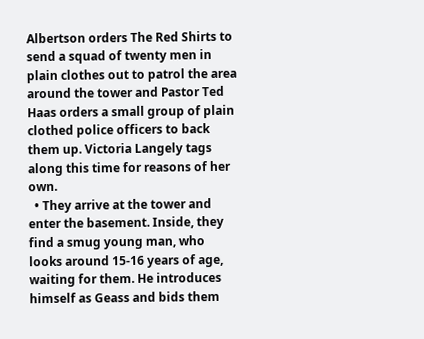Albertson orders The Red Shirts to send a squad of twenty men in plain clothes out to patrol the area around the tower and Pastor Ted Haas orders a small group of plain clothed police officers to back them up. Victoria Langely tags along this time for reasons of her own.
  • They arrive at the tower and enter the basement. Inside, they find a smug young man, who looks around 15-16 years of age, waiting for them. He introduces himself as Geass and bids them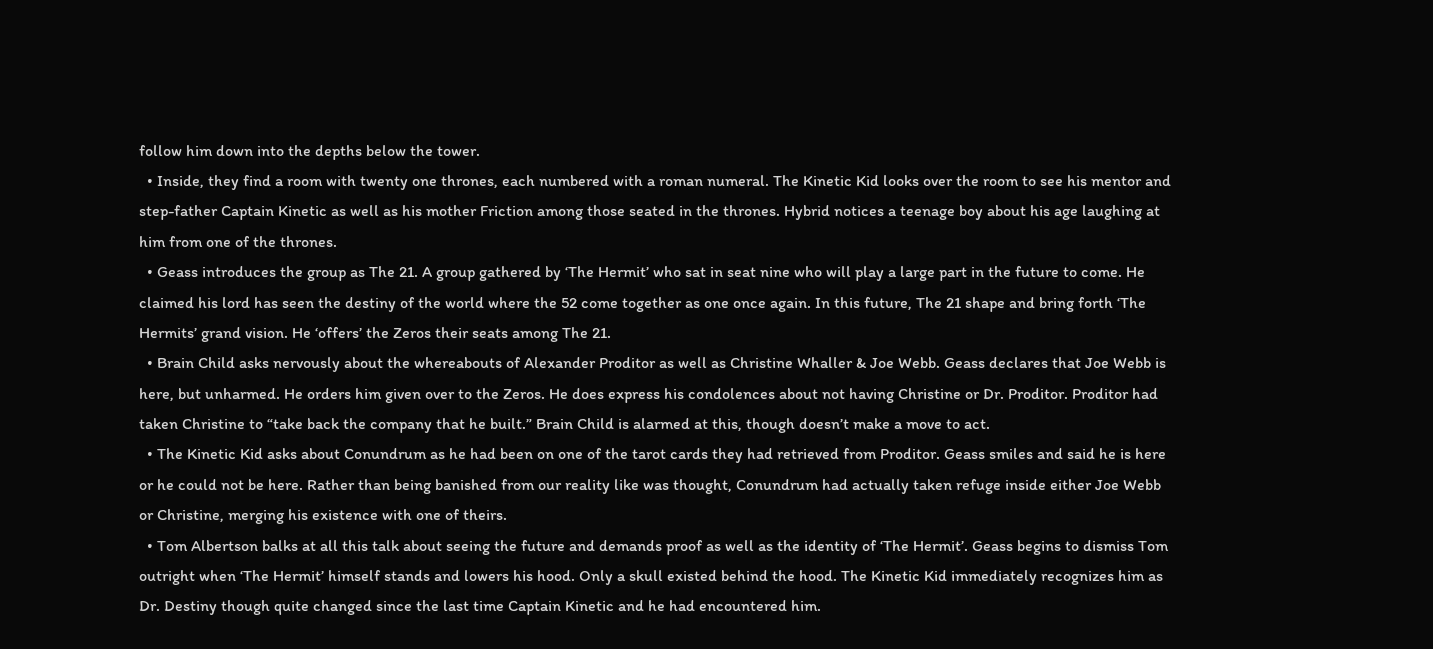follow him down into the depths below the tower.
  • Inside, they find a room with twenty one thrones, each numbered with a roman numeral. The Kinetic Kid looks over the room to see his mentor and step-father Captain Kinetic as well as his mother Friction among those seated in the thrones. Hybrid notices a teenage boy about his age laughing at him from one of the thrones.
  • Geass introduces the group as The 21. A group gathered by ‘The Hermit’ who sat in seat nine who will play a large part in the future to come. He claimed his lord has seen the destiny of the world where the 52 come together as one once again. In this future, The 21 shape and bring forth ‘The Hermits’ grand vision. He ‘offers’ the Zeros their seats among The 21.
  • Brain Child asks nervously about the whereabouts of Alexander Proditor as well as Christine Whaller & Joe Webb. Geass declares that Joe Webb is here, but unharmed. He orders him given over to the Zeros. He does express his condolences about not having Christine or Dr. Proditor. Proditor had taken Christine to “take back the company that he built.” Brain Child is alarmed at this, though doesn’t make a move to act.
  • The Kinetic Kid asks about Conundrum as he had been on one of the tarot cards they had retrieved from Proditor. Geass smiles and said he is here or he could not be here. Rather than being banished from our reality like was thought, Conundrum had actually taken refuge inside either Joe Webb or Christine, merging his existence with one of theirs.
  • Tom Albertson balks at all this talk about seeing the future and demands proof as well as the identity of ‘The Hermit’. Geass begins to dismiss Tom outright when ‘The Hermit’ himself stands and lowers his hood. Only a skull existed behind the hood. The Kinetic Kid immediately recognizes him as Dr. Destiny though quite changed since the last time Captain Kinetic and he had encountered him.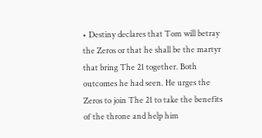• Destiny declares that Tom will betray the Zeros or that he shall be the martyr that bring The 21 together. Both outcomes he had seen. He urges the Zeros to join The 21 to take the benefits of the throne and help him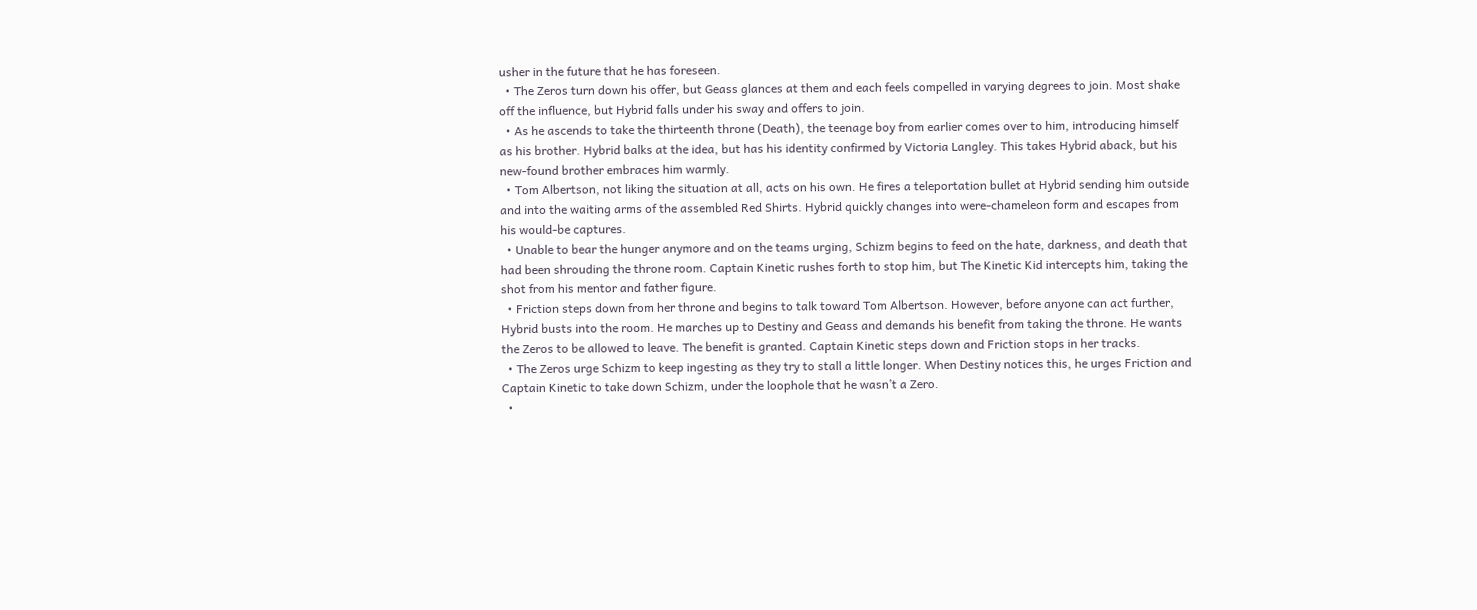usher in the future that he has foreseen.
  • The Zeros turn down his offer, but Geass glances at them and each feels compelled in varying degrees to join. Most shake off the influence, but Hybrid falls under his sway and offers to join.
  • As he ascends to take the thirteenth throne (Death), the teenage boy from earlier comes over to him, introducing himself as his brother. Hybrid balks at the idea, but has his identity confirmed by Victoria Langley. This takes Hybrid aback, but his new-found brother embraces him warmly.
  • Tom Albertson, not liking the situation at all, acts on his own. He fires a teleportation bullet at Hybrid sending him outside and into the waiting arms of the assembled Red Shirts. Hybrid quickly changes into were-chameleon form and escapes from his would-be captures.
  • Unable to bear the hunger anymore and on the teams urging, Schizm begins to feed on the hate, darkness, and death that had been shrouding the throne room. Captain Kinetic rushes forth to stop him, but The Kinetic Kid intercepts him, taking the shot from his mentor and father figure.
  • Friction steps down from her throne and begins to talk toward Tom Albertson. However, before anyone can act further, Hybrid busts into the room. He marches up to Destiny and Geass and demands his benefit from taking the throne. He wants the Zeros to be allowed to leave. The benefit is granted. Captain Kinetic steps down and Friction stops in her tracks.
  • The Zeros urge Schizm to keep ingesting as they try to stall a little longer. When Destiny notices this, he urges Friction and Captain Kinetic to take down Schizm, under the loophole that he wasn’t a Zero.
  •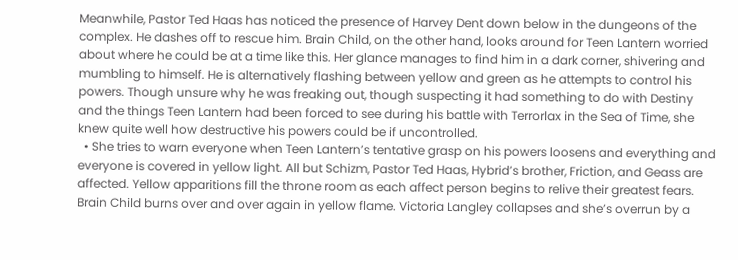Meanwhile, Pastor Ted Haas has noticed the presence of Harvey Dent down below in the dungeons of the complex. He dashes off to rescue him. Brain Child, on the other hand, looks around for Teen Lantern worried about where he could be at a time like this. Her glance manages to find him in a dark corner, shivering and mumbling to himself. He is alternatively flashing between yellow and green as he attempts to control his powers. Though unsure why he was freaking out, though suspecting it had something to do with Destiny and the things Teen Lantern had been forced to see during his battle with Terrorlax in the Sea of Time, she knew quite well how destructive his powers could be if uncontrolled.
  • She tries to warn everyone when Teen Lantern’s tentative grasp on his powers loosens and everything and everyone is covered in yellow light. All but Schizm, Pastor Ted Haas, Hybrid’s brother, Friction, and Geass are affected. Yellow apparitions fill the throne room as each affect person begins to relive their greatest fears. Brain Child burns over and over again in yellow flame. Victoria Langley collapses and she’s overrun by a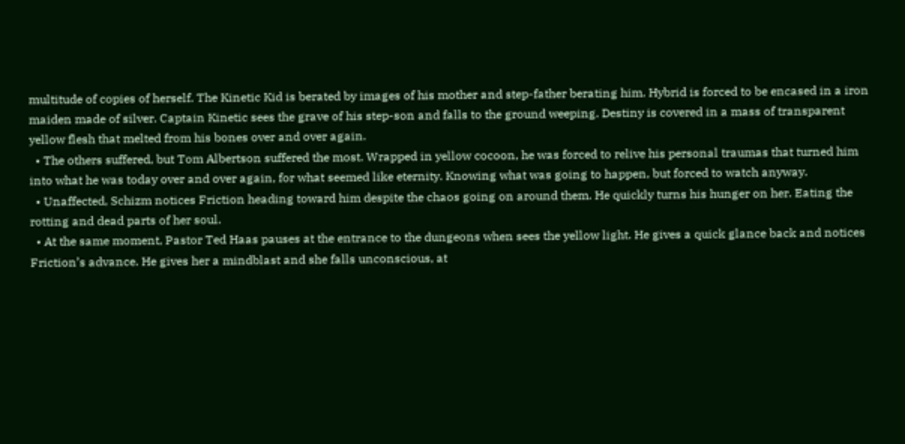multitude of copies of herself. The Kinetic Kid is berated by images of his mother and step-father berating him. Hybrid is forced to be encased in a iron maiden made of silver. Captain Kinetic sees the grave of his step-son and falls to the ground weeping. Destiny is covered in a mass of transparent yellow flesh that melted from his bones over and over again.
  • The others suffered, but Tom Albertson suffered the most. Wrapped in yellow cocoon, he was forced to relive his personal traumas that turned him into what he was today over and over again, for what seemed like eternity. Knowing what was going to happen, but forced to watch anyway.
  • Unaffected, Schizm notices Friction heading toward him despite the chaos going on around them. He quickly turns his hunger on her. Eating the rotting and dead parts of her soul.
  • At the same moment, Pastor Ted Haas pauses at the entrance to the dungeons when sees the yellow light. He gives a quick glance back and notices Friction’s advance. He gives her a mindblast and she falls unconscious, at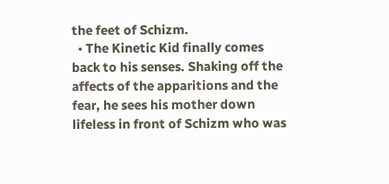the feet of Schizm.
  • The Kinetic Kid finally comes back to his senses. Shaking off the affects of the apparitions and the fear, he sees his mother down lifeless in front of Schizm who was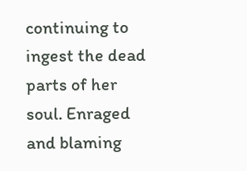continuing to ingest the dead parts of her soul. Enraged and blaming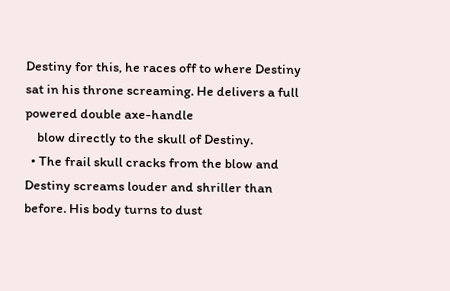Destiny for this, he races off to where Destiny sat in his throne screaming. He delivers a full powered double axe-handle
    blow directly to the skull of Destiny.
  • The frail skull cracks from the blow and Destiny screams louder and shriller than before. His body turns to dust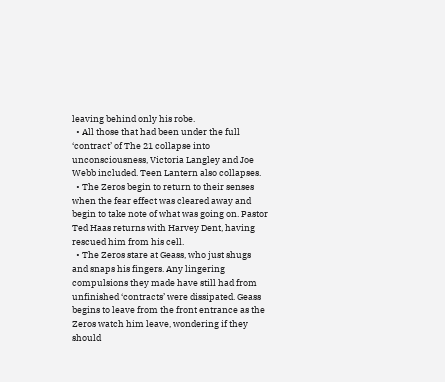leaving behind only his robe.
  • All those that had been under the full ‘contract’ of The 21 collapse into unconsciousness, Victoria Langley and Joe Webb included. Teen Lantern also collapses.
  • The Zeros begin to return to their senses when the fear effect was cleared away and begin to take note of what was going on. Pastor Ted Haas returns with Harvey Dent, having rescued him from his cell.
  • The Zeros stare at Geass, who just shugs and snaps his fingers. Any lingering compulsions they made have still had from unfinished ‘contracts’ were dissipated. Geass begins to leave from the front entrance as the Zeros watch him leave, wondering if they should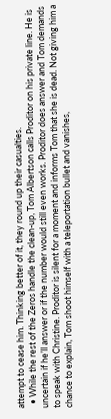attempt to cease him. Thinking better of it, they round up their casualties.
  • While the rest of the Zeros handle the clean-up, Tom Albertson calls Proditor on his private line. He is uncertain if he’ll answer or if the number would still even works. Proditor does answer and Tom demands to speak with Christine. Proditor is silent for a moment and informs Tom that she is dead. Not giving him a chance to explain, Tom shoot himself with a teleportation bullet and vanishes,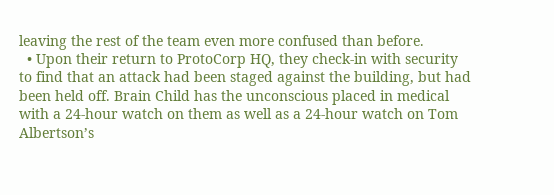leaving the rest of the team even more confused than before.
  • Upon their return to ProtoCorp HQ, they check-in with security to find that an attack had been staged against the building, but had been held off. Brain Child has the unconscious placed in medical with a 24-hour watch on them as well as a 24-hour watch on Tom Albertson’s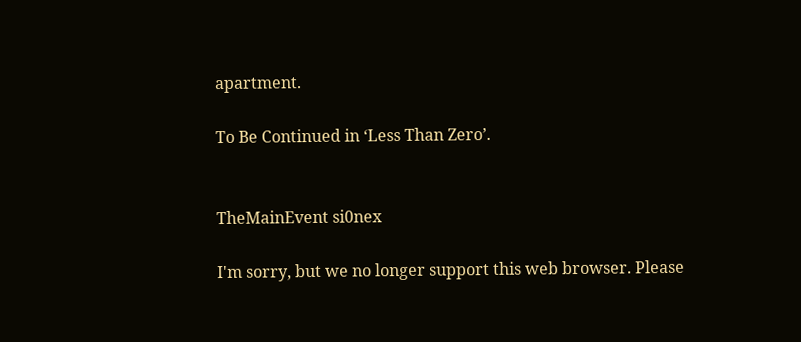apartment.

To Be Continued in ‘Less Than Zero’.


TheMainEvent si0nex

I'm sorry, but we no longer support this web browser. Please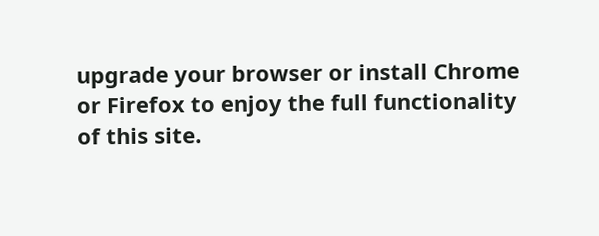upgrade your browser or install Chrome or Firefox to enjoy the full functionality of this site.